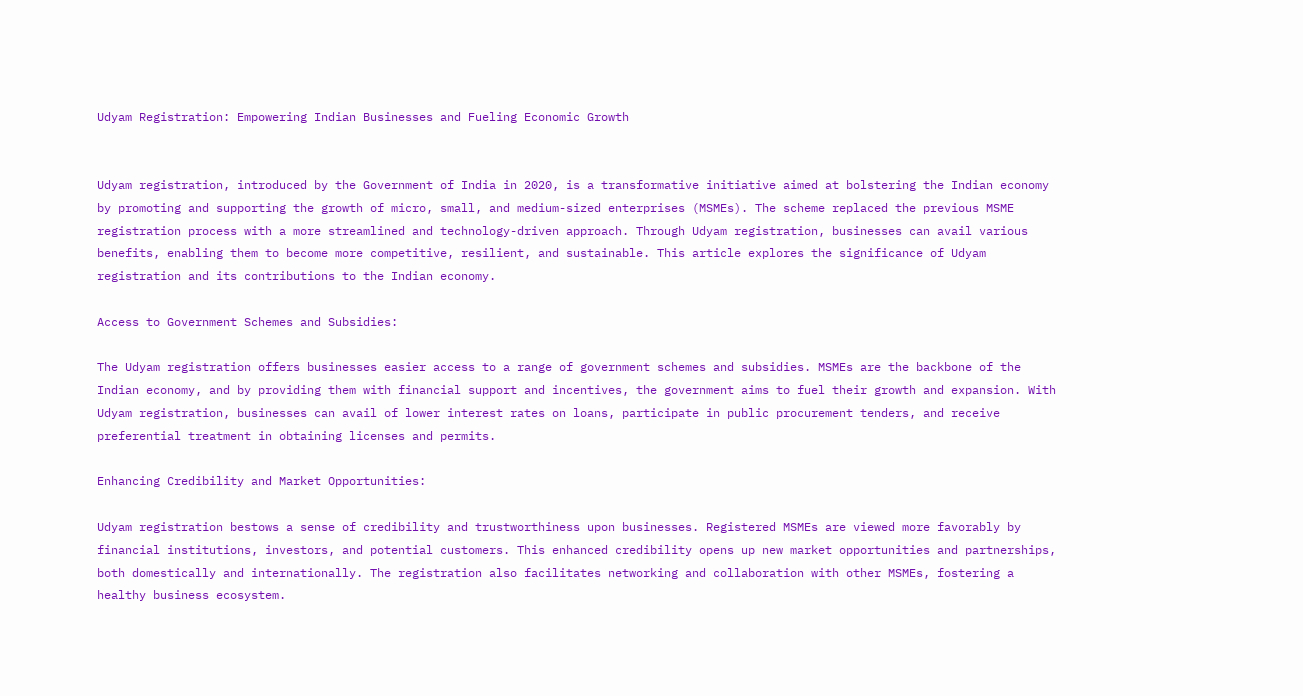Udyam Registration: Empowering Indian Businesses and Fueling Economic Growth


Udyam registration, introduced by the Government of India in 2020, is a transformative initiative aimed at bolstering the Indian economy by promoting and supporting the growth of micro, small, and medium-sized enterprises (MSMEs). The scheme replaced the previous MSME registration process with a more streamlined and technology-driven approach. Through Udyam registration, businesses can avail various benefits, enabling them to become more competitive, resilient, and sustainable. This article explores the significance of Udyam registration and its contributions to the Indian economy.

Access to Government Schemes and Subsidies:

The Udyam registration offers businesses easier access to a range of government schemes and subsidies. MSMEs are the backbone of the Indian economy, and by providing them with financial support and incentives, the government aims to fuel their growth and expansion. With Udyam registration, businesses can avail of lower interest rates on loans, participate in public procurement tenders, and receive preferential treatment in obtaining licenses and permits.

Enhancing Credibility and Market Opportunities:

Udyam registration bestows a sense of credibility and trustworthiness upon businesses. Registered MSMEs are viewed more favorably by financial institutions, investors, and potential customers. This enhanced credibility opens up new market opportunities and partnerships, both domestically and internationally. The registration also facilitates networking and collaboration with other MSMEs, fostering a healthy business ecosystem.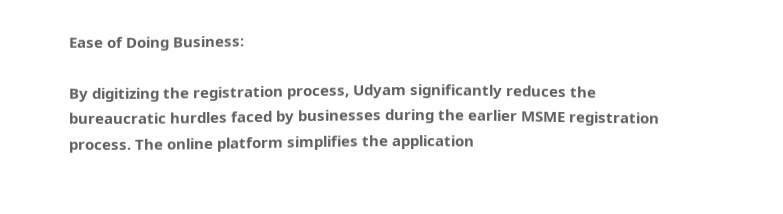Ease of Doing Business:

By digitizing the registration process, Udyam significantly reduces the bureaucratic hurdles faced by businesses during the earlier MSME registration process. The online platform simplifies the application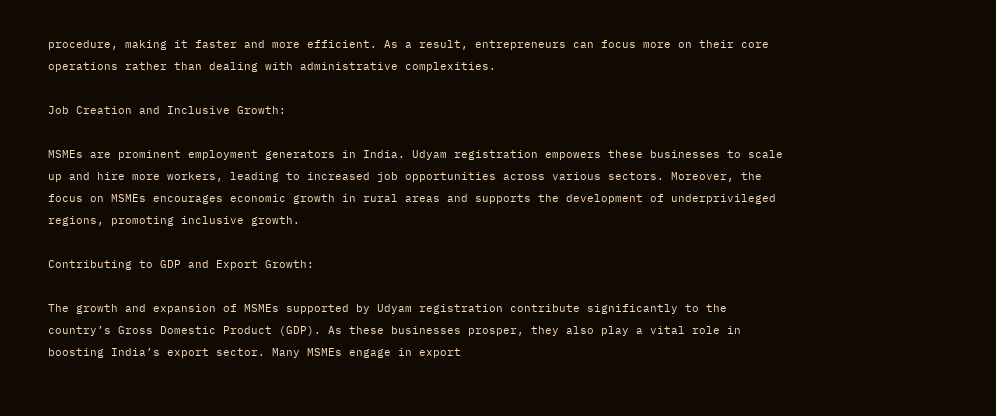procedure, making it faster and more efficient. As a result, entrepreneurs can focus more on their core operations rather than dealing with administrative complexities.

Job Creation and Inclusive Growth:

MSMEs are prominent employment generators in India. Udyam registration empowers these businesses to scale up and hire more workers, leading to increased job opportunities across various sectors. Moreover, the focus on MSMEs encourages economic growth in rural areas and supports the development of underprivileged regions, promoting inclusive growth.

Contributing to GDP and Export Growth:

The growth and expansion of MSMEs supported by Udyam registration contribute significantly to the country’s Gross Domestic Product (GDP). As these businesses prosper, they also play a vital role in boosting India’s export sector. Many MSMEs engage in export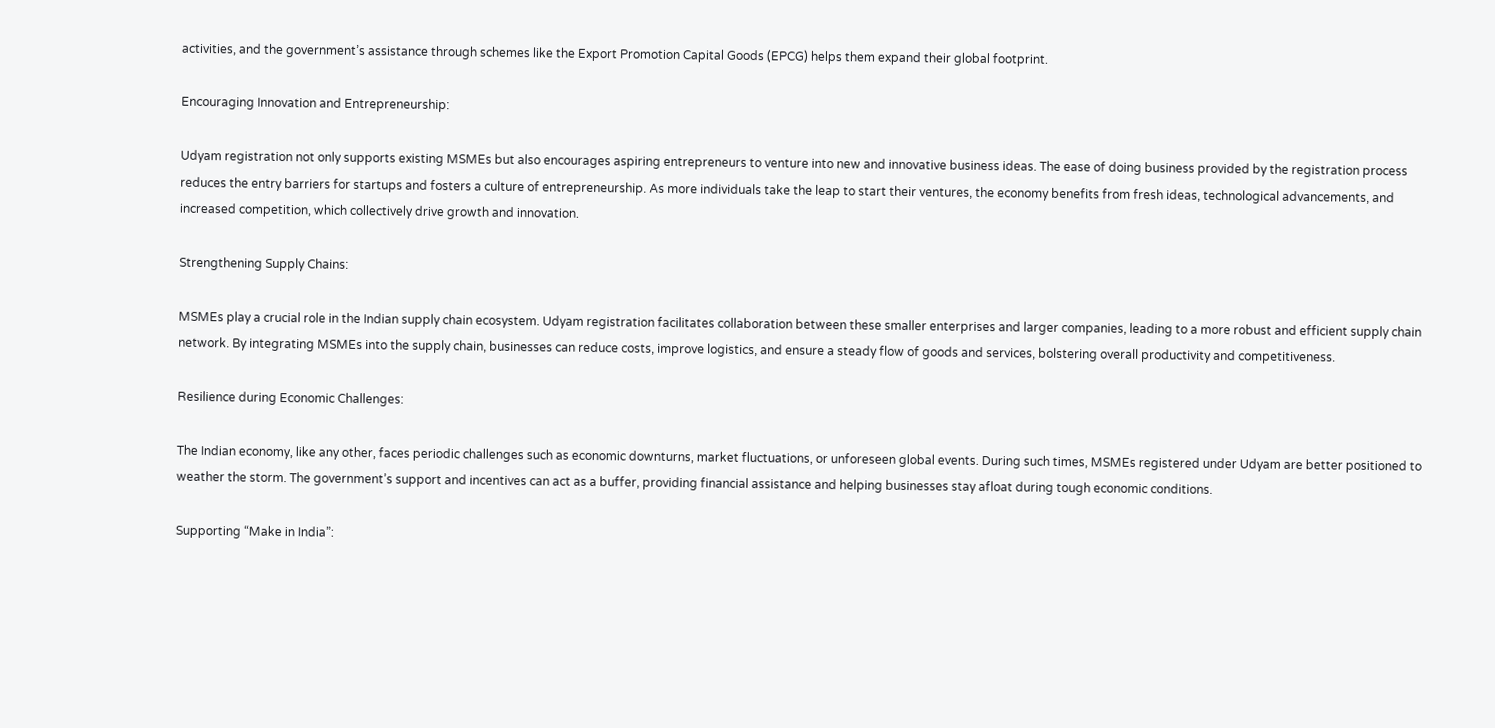activities, and the government’s assistance through schemes like the Export Promotion Capital Goods (EPCG) helps them expand their global footprint.

Encouraging Innovation and Entrepreneurship:

Udyam registration not only supports existing MSMEs but also encourages aspiring entrepreneurs to venture into new and innovative business ideas. The ease of doing business provided by the registration process reduces the entry barriers for startups and fosters a culture of entrepreneurship. As more individuals take the leap to start their ventures, the economy benefits from fresh ideas, technological advancements, and increased competition, which collectively drive growth and innovation.

Strengthening Supply Chains:

MSMEs play a crucial role in the Indian supply chain ecosystem. Udyam registration facilitates collaboration between these smaller enterprises and larger companies, leading to a more robust and efficient supply chain network. By integrating MSMEs into the supply chain, businesses can reduce costs, improve logistics, and ensure a steady flow of goods and services, bolstering overall productivity and competitiveness.

Resilience during Economic Challenges:

The Indian economy, like any other, faces periodic challenges such as economic downturns, market fluctuations, or unforeseen global events. During such times, MSMEs registered under Udyam are better positioned to weather the storm. The government’s support and incentives can act as a buffer, providing financial assistance and helping businesses stay afloat during tough economic conditions.

Supporting “Make in India”: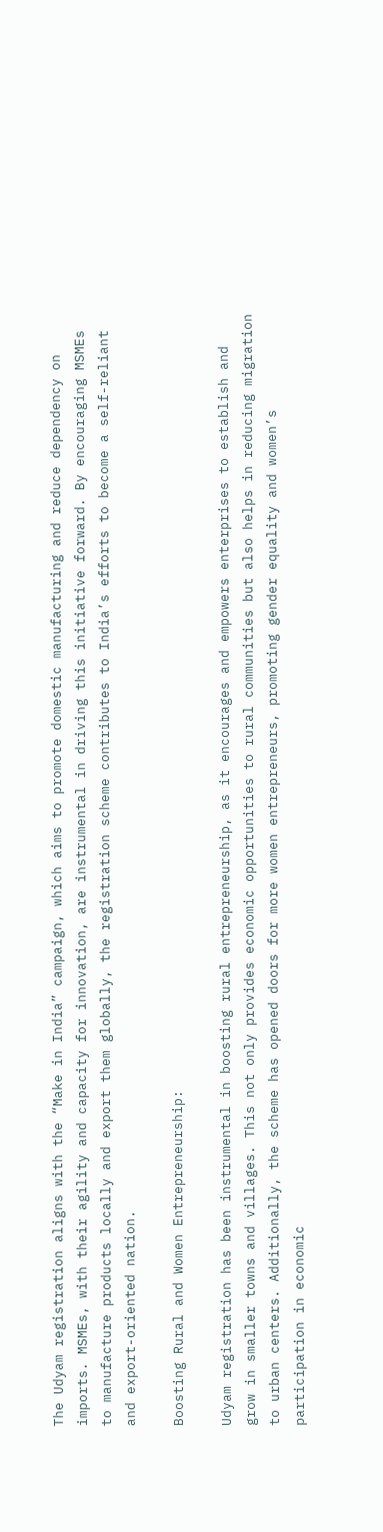The Udyam registration aligns with the “Make in India” campaign, which aims to promote domestic manufacturing and reduce dependency on imports. MSMEs, with their agility and capacity for innovation, are instrumental in driving this initiative forward. By encouraging MSMEs to manufacture products locally and export them globally, the registration scheme contributes to India’s efforts to become a self-reliant and export-oriented nation.

Boosting Rural and Women Entrepreneurship:

Udyam registration has been instrumental in boosting rural entrepreneurship, as it encourages and empowers enterprises to establish and grow in smaller towns and villages. This not only provides economic opportunities to rural communities but also helps in reducing migration to urban centers. Additionally, the scheme has opened doors for more women entrepreneurs, promoting gender equality and women’s participation in economic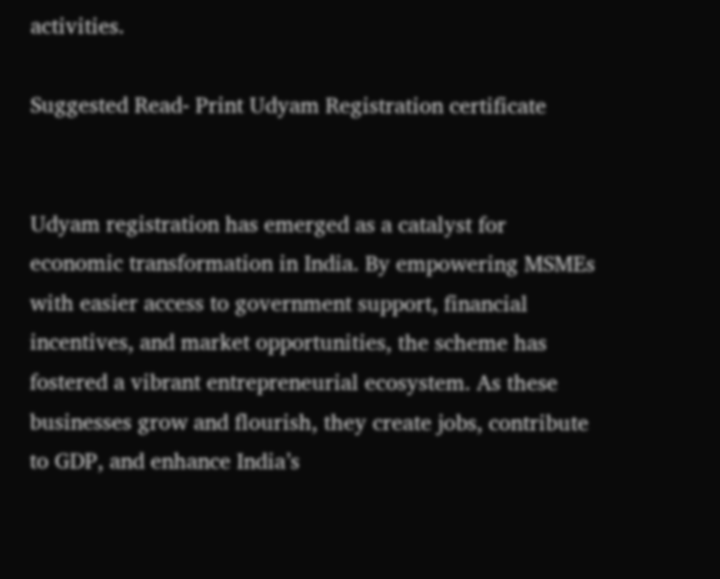activities.

Suggested Read- Print Udyam Registration certificate


Udyam registration has emerged as a catalyst for economic transformation in India. By empowering MSMEs with easier access to government support, financial incentives, and market opportunities, the scheme has fostered a vibrant entrepreneurial ecosystem. As these businesses grow and flourish, they create jobs, contribute to GDP, and enhance India’s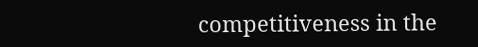competitiveness in the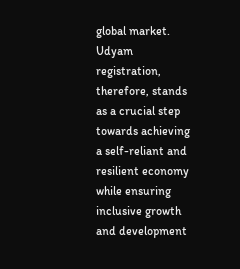global market. Udyam registration, therefore, stands as a crucial step towards achieving a self-reliant and resilient economy while ensuring inclusive growth and development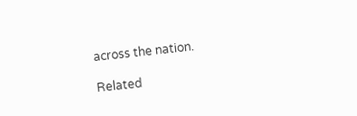across the nation.

Related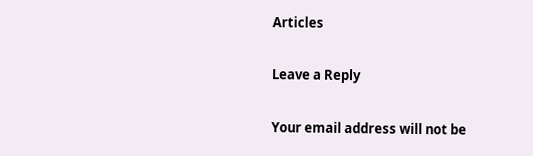Articles

Leave a Reply

Your email address will not be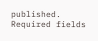published. Required fields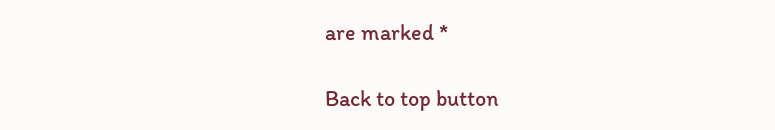are marked *

Back to top button